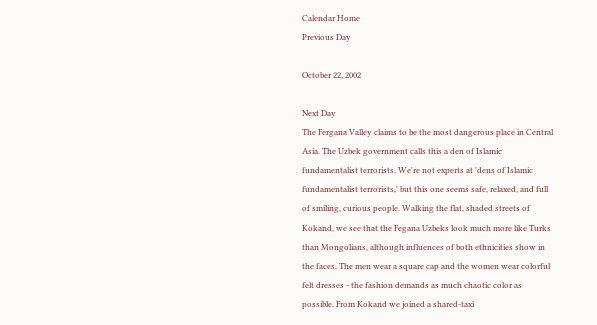Calendar Home
Previous Day

October 22, 2002

Next Day
The Fergana Valley claims to be the most dangerous place in Central Asia. The Uzbek government calls this a den of Islamic fundamentalist terrorists. We're not experts at 'dens of Islamic fundamentalist terrorists,' but this one seems safe, relaxed, and full of smiling, curious people. Walking the flat, shaded streets of Kokand, we see that the Fegana Uzbeks look much more like Turks than Mongolians, although influences of both ethnicities show in the faces. The men wear a square cap and the women wear colorful felt dresses - the fashion demands as much chaotic color as possible. From Kokand we joined a shared-taxi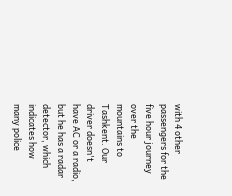with 4 other passengers for the five hour journey over the mountains to Tashkent. Our driver doesn't have AC or a radio, but he has a radar detector, which indicates how many police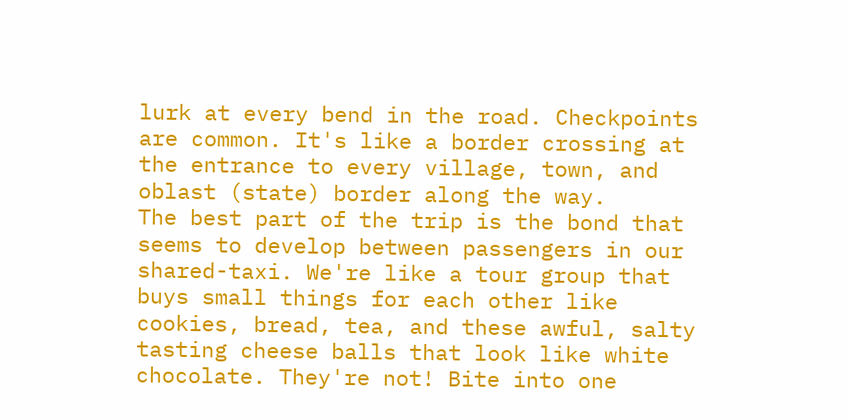lurk at every bend in the road. Checkpoints are common. It's like a border crossing at the entrance to every village, town, and oblast (state) border along the way.
The best part of the trip is the bond that seems to develop between passengers in our shared-taxi. We're like a tour group that buys small things for each other like cookies, bread, tea, and these awful, salty tasting cheese balls that look like white chocolate. They're not! Bite into one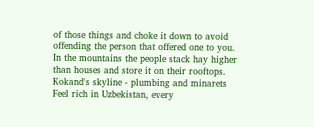of those things and choke it down to avoid offending the person that offered one to you.
In the mountains the people stack hay higher than houses and store it on their rooftops.
Kokand's skyline - plumbing and minarets
Feel rich in Uzbekistan, every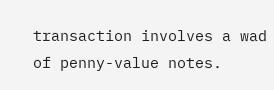transaction involves a wad of penny-value notes.